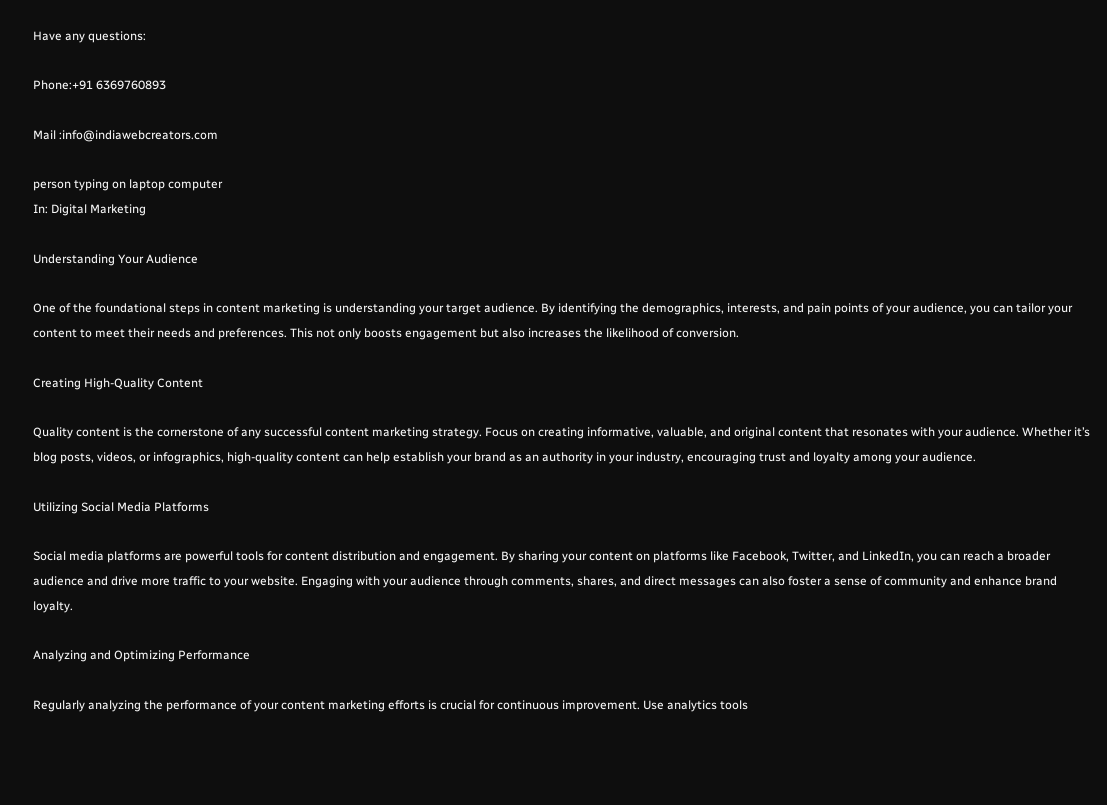Have any questions:

Phone:+91 6369760893

Mail :info@indiawebcreators.com

person typing on laptop computer
In: Digital Marketing

Understanding Your Audience

One of the foundational steps in content marketing is understanding your target audience. By identifying the demographics, interests, and pain points of your audience, you can tailor your content to meet their needs and preferences. This not only boosts engagement but also increases the likelihood of conversion.

Creating High-Quality Content

Quality content is the cornerstone of any successful content marketing strategy. Focus on creating informative, valuable, and original content that resonates with your audience. Whether it’s blog posts, videos, or infographics, high-quality content can help establish your brand as an authority in your industry, encouraging trust and loyalty among your audience.

Utilizing Social Media Platforms

Social media platforms are powerful tools for content distribution and engagement. By sharing your content on platforms like Facebook, Twitter, and LinkedIn, you can reach a broader audience and drive more traffic to your website. Engaging with your audience through comments, shares, and direct messages can also foster a sense of community and enhance brand loyalty.

Analyzing and Optimizing Performance

Regularly analyzing the performance of your content marketing efforts is crucial for continuous improvement. Use analytics tools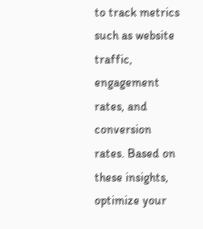to track metrics such as website traffic, engagement rates, and conversion rates. Based on these insights, optimize your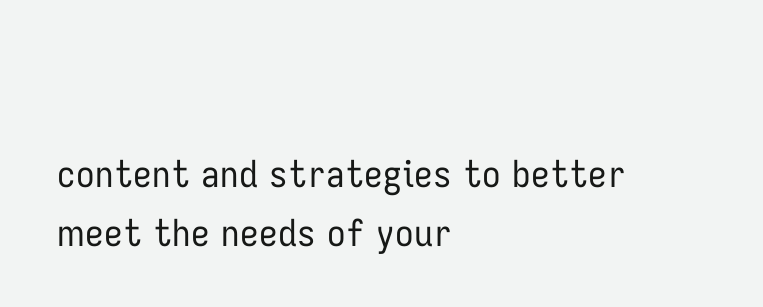content and strategies to better meet the needs of your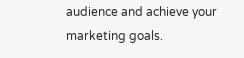audience and achieve your marketing goals.